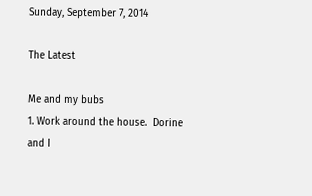Sunday, September 7, 2014

The Latest

Me and my bubs
1. Work around the house.  Dorine and I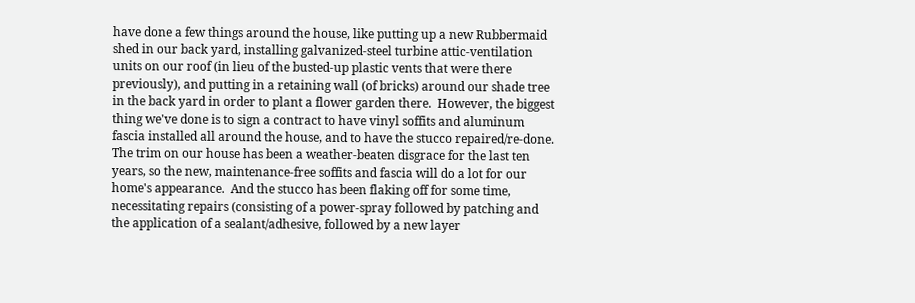have done a few things around the house, like putting up a new Rubbermaid shed in our back yard, installing galvanized-steel turbine attic-ventilation units on our roof (in lieu of the busted-up plastic vents that were there previously), and putting in a retaining wall (of bricks) around our shade tree in the back yard in order to plant a flower garden there.  However, the biggest thing we've done is to sign a contract to have vinyl soffits and aluminum fascia installed all around the house, and to have the stucco repaired/re-done.  The trim on our house has been a weather-beaten disgrace for the last ten years, so the new, maintenance-free soffits and fascia will do a lot for our home's appearance.  And the stucco has been flaking off for some time, necessitating repairs (consisting of a power-spray followed by patching and the application of a sealant/adhesive, followed by a new layer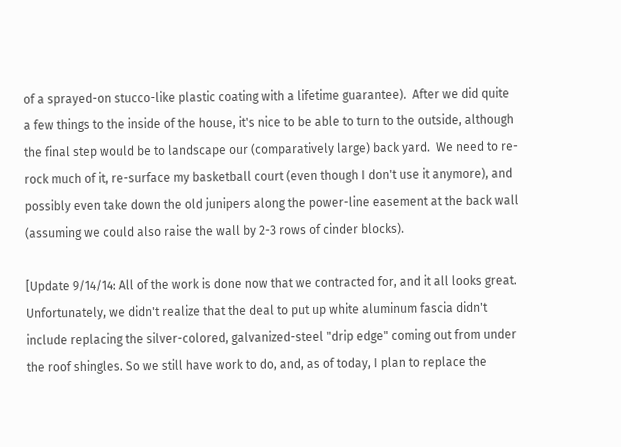of a sprayed-on stucco-like plastic coating with a lifetime guarantee).  After we did quite a few things to the inside of the house, it's nice to be able to turn to the outside, although the final step would be to landscape our (comparatively large) back yard.  We need to re-rock much of it, re-surface my basketball court (even though I don't use it anymore), and possibly even take down the old junipers along the power-line easement at the back wall (assuming we could also raise the wall by 2-3 rows of cinder blocks).

[Update 9/14/14: All of the work is done now that we contracted for, and it all looks great. Unfortunately, we didn't realize that the deal to put up white aluminum fascia didn't include replacing the silver-colored, galvanized-steel "drip edge" coming out from under the roof shingles. So we still have work to do, and, as of today, I plan to replace the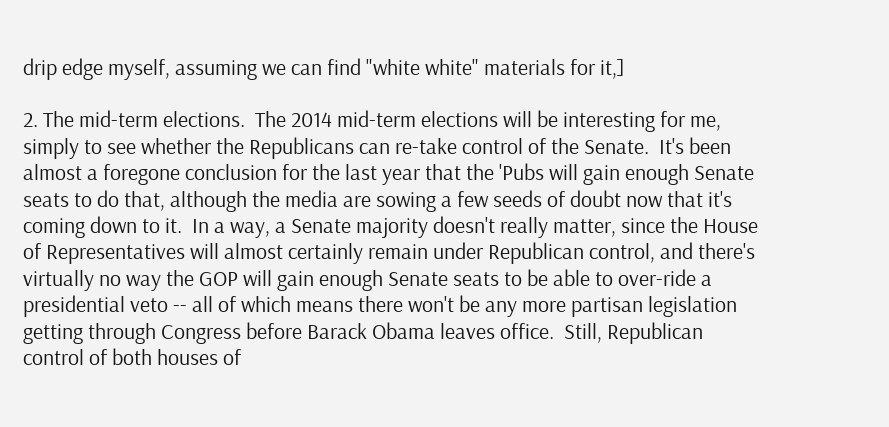drip edge myself, assuming we can find "white white" materials for it,]

2. The mid-term elections.  The 2014 mid-term elections will be interesting for me, simply to see whether the Republicans can re-take control of the Senate.  It's been almost a foregone conclusion for the last year that the 'Pubs will gain enough Senate seats to do that, although the media are sowing a few seeds of doubt now that it's coming down to it.  In a way, a Senate majority doesn't really matter, since the House of Representatives will almost certainly remain under Republican control, and there's virtually no way the GOP will gain enough Senate seats to be able to over-ride a presidential veto -- all of which means there won't be any more partisan legislation getting through Congress before Barack Obama leaves office.  Still, Republican control of both houses of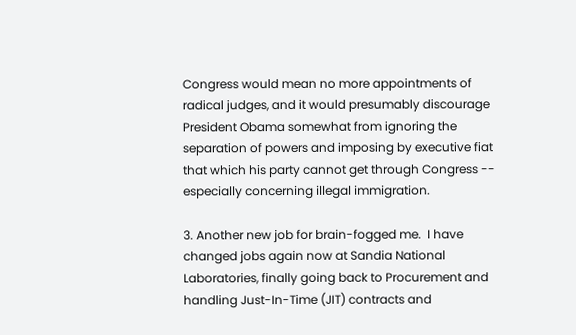Congress would mean no more appointments of radical judges, and it would presumably discourage President Obama somewhat from ignoring the separation of powers and imposing by executive fiat that which his party cannot get through Congress -- especially concerning illegal immigration.

3. Another new job for brain-fogged me.  I have changed jobs again now at Sandia National Laboratories, finally going back to Procurement and handling Just-In-Time (JIT) contracts and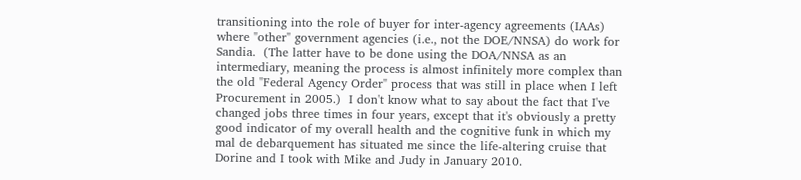transitioning into the role of buyer for inter-agency agreements (IAAs) where "other" government agencies (i.e., not the DOE/NNSA) do work for Sandia.  (The latter have to be done using the DOA/NNSA as an intermediary, meaning the process is almost infinitely more complex than the old "Federal Agency Order" process that was still in place when I left Procurement in 2005.)  I don't know what to say about the fact that I've changed jobs three times in four years, except that it's obviously a pretty good indicator of my overall health and the cognitive funk in which my mal de debarquement has situated me since the life-altering cruise that Dorine and I took with Mike and Judy in January 2010.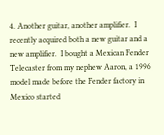4. Another guitar, another amplifier.  I recently acquired both a new guitar and a new amplifier.  I bought a Mexican Fender Telecaster from my nephew Aaron, a 1996 model made before the Fender factory in Mexico started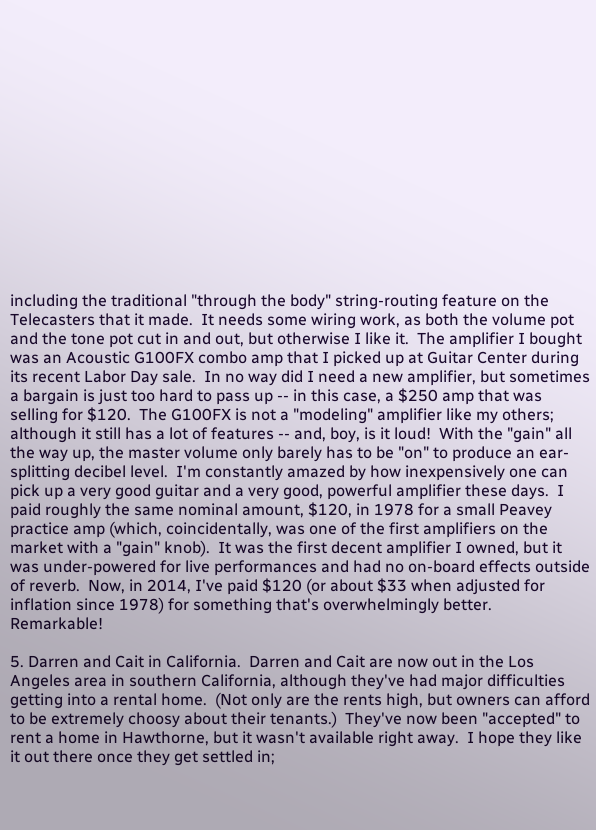including the traditional "through the body" string-routing feature on the Telecasters that it made.  It needs some wiring work, as both the volume pot and the tone pot cut in and out, but otherwise I like it.  The amplifier I bought was an Acoustic G100FX combo amp that I picked up at Guitar Center during its recent Labor Day sale.  In no way did I need a new amplifier, but sometimes a bargain is just too hard to pass up -- in this case, a $250 amp that was selling for $120.  The G100FX is not a "modeling" amplifier like my others; although it still has a lot of features -- and, boy, is it loud!  With the "gain" all the way up, the master volume only barely has to be "on" to produce an ear-splitting decibel level.  I'm constantly amazed by how inexpensively one can pick up a very good guitar and a very good, powerful amplifier these days.  I paid roughly the same nominal amount, $120, in 1978 for a small Peavey practice amp (which, coincidentally, was one of the first amplifiers on the market with a "gain" knob).  It was the first decent amplifier I owned, but it was under-powered for live performances and had no on-board effects outside of reverb.  Now, in 2014, I've paid $120 (or about $33 when adjusted for inflation since 1978) for something that's overwhelmingly better.  Remarkable!

5. Darren and Cait in California.  Darren and Cait are now out in the Los Angeles area in southern California, although they've had major difficulties getting into a rental home.  (Not only are the rents high, but owners can afford to be extremely choosy about their tenants.)  They've now been "accepted" to rent a home in Hawthorne, but it wasn't available right away.  I hope they like it out there once they get settled in;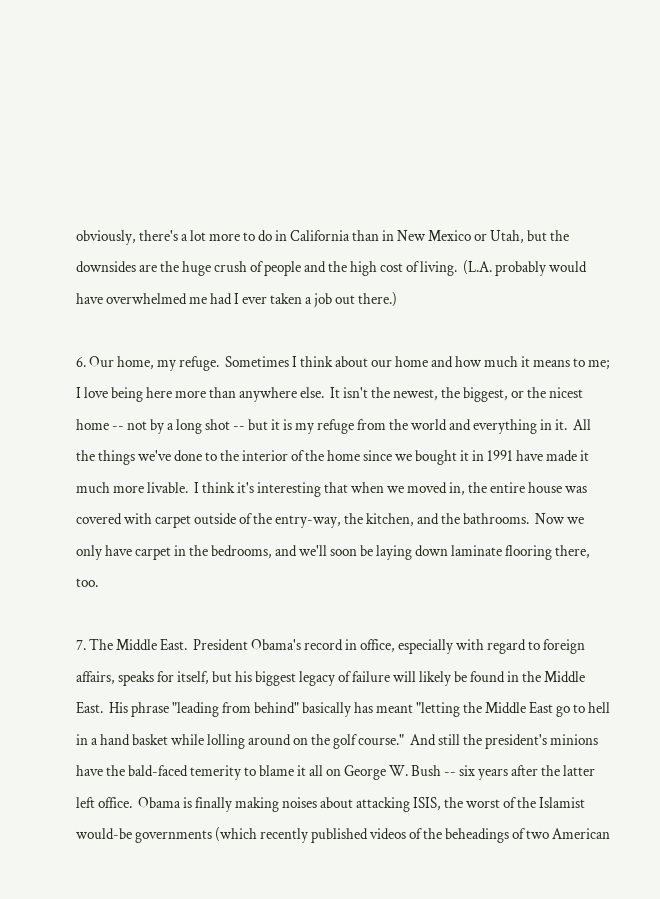obviously, there's a lot more to do in California than in New Mexico or Utah, but the downsides are the huge crush of people and the high cost of living.  (L.A. probably would have overwhelmed me had I ever taken a job out there.)

6. Our home, my refuge.  Sometimes I think about our home and how much it means to me; I love being here more than anywhere else.  It isn't the newest, the biggest, or the nicest home -- not by a long shot -- but it is my refuge from the world and everything in it.  All the things we've done to the interior of the home since we bought it in 1991 have made it much more livable.  I think it's interesting that when we moved in, the entire house was covered with carpet outside of the entry-way, the kitchen, and the bathrooms.  Now we only have carpet in the bedrooms, and we'll soon be laying down laminate flooring there, too.

7. The Middle East.  President Obama's record in office, especially with regard to foreign affairs, speaks for itself, but his biggest legacy of failure will likely be found in the Middle East.  His phrase "leading from behind" basically has meant "letting the Middle East go to hell in a hand basket while lolling around on the golf course."  And still the president's minions have the bald-faced temerity to blame it all on George W. Bush -- six years after the latter left office.  Obama is finally making noises about attacking ISIS, the worst of the Islamist would-be governments (which recently published videos of the beheadings of two American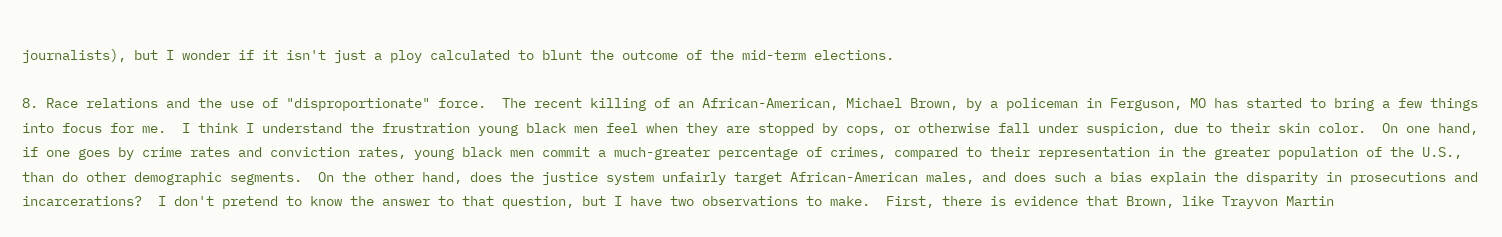journalists), but I wonder if it isn't just a ploy calculated to blunt the outcome of the mid-term elections.

8. Race relations and the use of "disproportionate" force.  The recent killing of an African-American, Michael Brown, by a policeman in Ferguson, MO has started to bring a few things into focus for me.  I think I understand the frustration young black men feel when they are stopped by cops, or otherwise fall under suspicion, due to their skin color.  On one hand, if one goes by crime rates and conviction rates, young black men commit a much-greater percentage of crimes, compared to their representation in the greater population of the U.S., than do other demographic segments.  On the other hand, does the justice system unfairly target African-American males, and does such a bias explain the disparity in prosecutions and incarcerations?  I don't pretend to know the answer to that question, but I have two observations to make.  First, there is evidence that Brown, like Trayvon Martin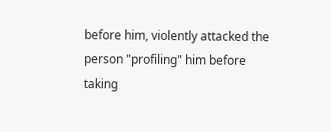before him, violently attacked the person "profiling" him before taking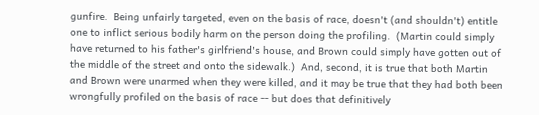gunfire.  Being unfairly targeted, even on the basis of race, doesn't (and shouldn't) entitle one to inflict serious bodily harm on the person doing the profiling.  (Martin could simply have returned to his father's girlfriend's house, and Brown could simply have gotten out of the middle of the street and onto the sidewalk.)  And, second, it is true that both Martin and Brown were unarmed when they were killed, and it may be true that they had both been wrongfully profiled on the basis of race -- but does that definitively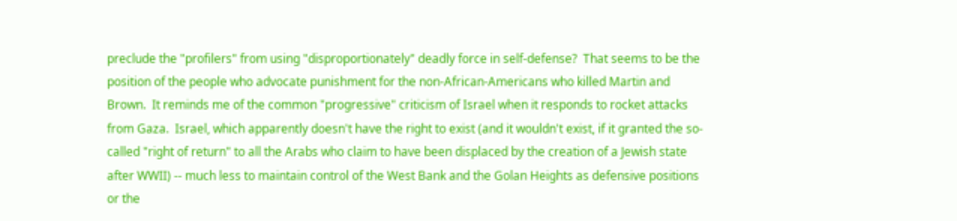preclude the "profilers" from using "disproportionately" deadly force in self-defense?  That seems to be the position of the people who advocate punishment for the non-African-Americans who killed Martin and Brown.  It reminds me of the common "progressive" criticism of Israel when it responds to rocket attacks from Gaza.  Israel, which apparently doesn't have the right to exist (and it wouldn't exist, if it granted the so-called "right of return" to all the Arabs who claim to have been displaced by the creation of a Jewish state after WWII) -- much less to maintain control of the West Bank and the Golan Heights as defensive positions or the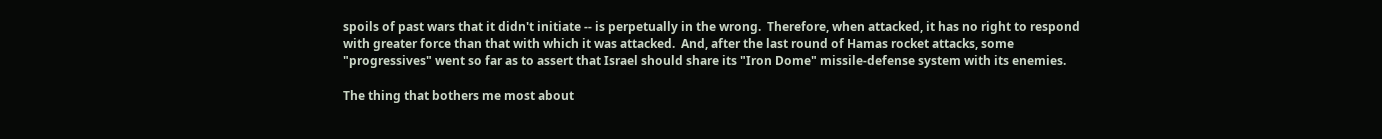spoils of past wars that it didn't initiate -- is perpetually in the wrong.  Therefore, when attacked, it has no right to respond with greater force than that with which it was attacked.  And, after the last round of Hamas rocket attacks, some "progressives" went so far as to assert that Israel should share its "Iron Dome" missile-defense system with its enemies.

The thing that bothers me most about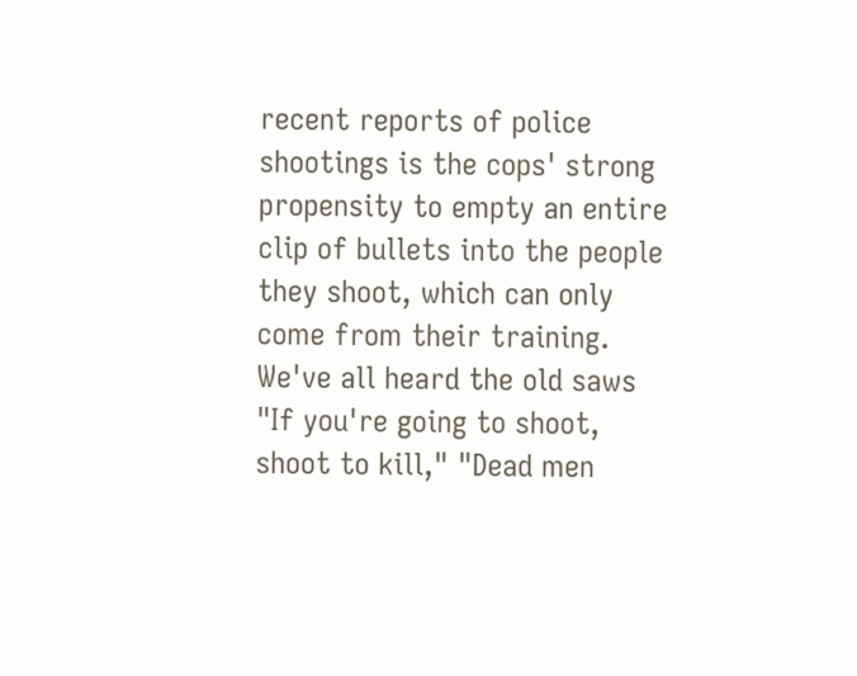recent reports of police shootings is the cops' strong propensity to empty an entire clip of bullets into the people they shoot, which can only come from their training.  We've all heard the old saws "If you're going to shoot, shoot to kill," "Dead men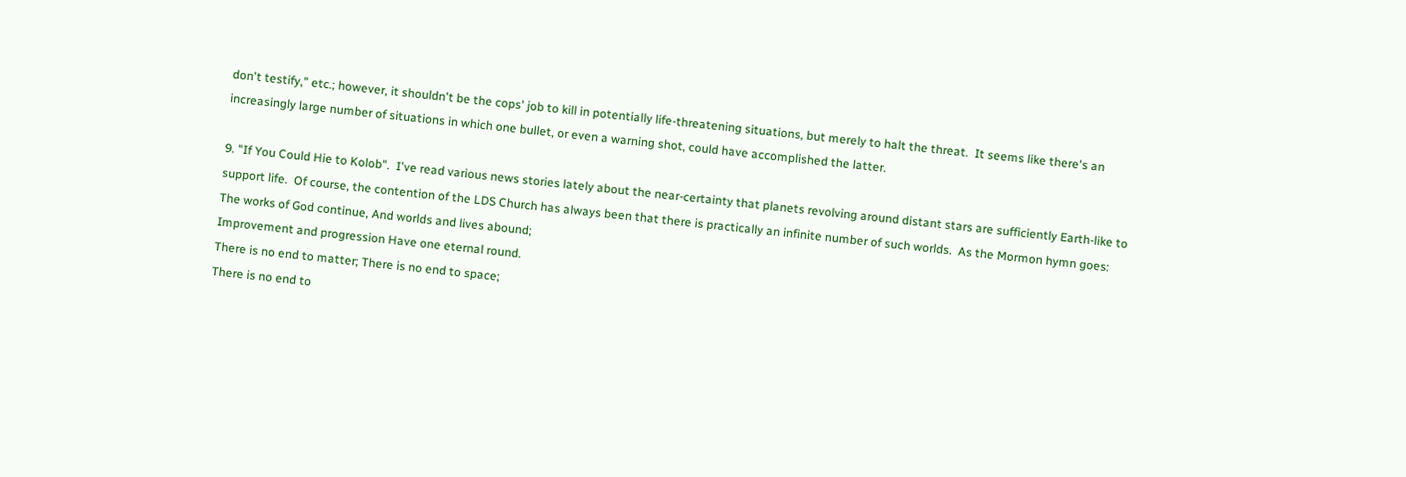don't testify," etc.; however, it shouldn't be the cops' job to kill in potentially life-threatening situations, but merely to halt the threat.  It seems like there's an increasingly large number of situations in which one bullet, or even a warning shot, could have accomplished the latter.

9. "If You Could Hie to Kolob".  I've read various news stories lately about the near-certainty that planets revolving around distant stars are sufficiently Earth-like to support life.  Of course, the contention of the LDS Church has always been that there is practically an infinite number of such worlds.  As the Mormon hymn goes:
The works of God continue, And worlds and lives abound;
Improvement and progression Have one eternal round.
There is no end to matter; There is no end to space;
There is no end to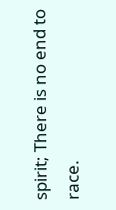spirit; There is no end to race.